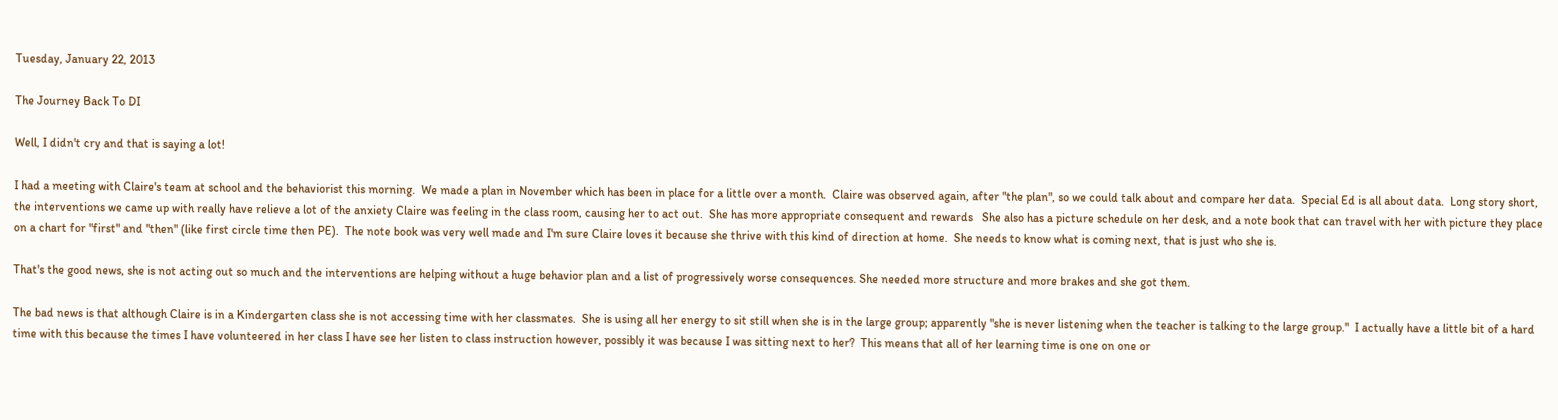Tuesday, January 22, 2013

The Journey Back To DI

Well, I didn't cry and that is saying a lot!

I had a meeting with Claire's team at school and the behaviorist this morning.  We made a plan in November which has been in place for a little over a month.  Claire was observed again, after "the plan", so we could talk about and compare her data.  Special Ed is all about data.  Long story short, the interventions we came up with really have relieve a lot of the anxiety Claire was feeling in the class room, causing her to act out.  She has more appropriate consequent and rewards   She also has a picture schedule on her desk, and a note book that can travel with her with picture they place on a chart for "first" and "then" (like first circle time then PE).  The note book was very well made and I'm sure Claire loves it because she thrive with this kind of direction at home.  She needs to know what is coming next, that is just who she is.

That's the good news, she is not acting out so much and the interventions are helping without a huge behavior plan and a list of progressively worse consequences. She needed more structure and more brakes and she got them.

The bad news is that although Claire is in a Kindergarten class she is not accessing time with her classmates.  She is using all her energy to sit still when she is in the large group; apparently "she is never listening when the teacher is talking to the large group."  I actually have a little bit of a hard time with this because the times I have volunteered in her class I have see her listen to class instruction however, possibly it was because I was sitting next to her?  This means that all of her learning time is one on one or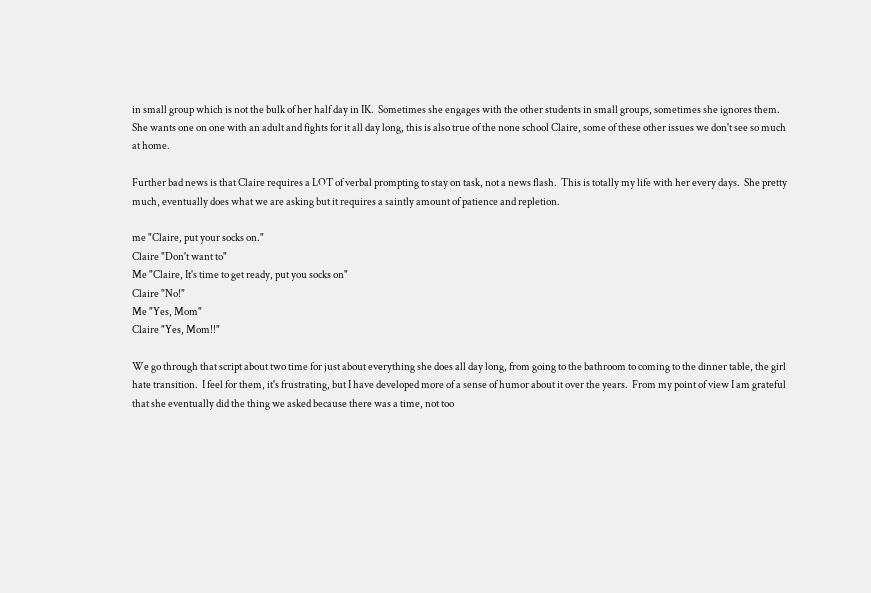in small group which is not the bulk of her half day in IK.  Sometimes she engages with the other students in small groups, sometimes she ignores them.  She wants one on one with an adult and fights for it all day long, this is also true of the none school Claire, some of these other issues we don't see so much at home.

Further bad news is that Claire requires a LOT of verbal prompting to stay on task, not a news flash.  This is totally my life with her every days.  She pretty much, eventually does what we are asking but it requires a saintly amount of patience and repletion.

me "Claire, put your socks on."
Claire "Don't want to"
Me "Claire, It's time to get ready, put you socks on"
Claire "No!"
Me "Yes, Mom"
Claire "Yes, Mom!!"

We go through that script about two time for just about everything she does all day long, from going to the bathroom to coming to the dinner table, the girl hate transition.  I feel for them, it's frustrating, but I have developed more of a sense of humor about it over the years.  From my point of view I am grateful that she eventually did the thing we asked because there was a time, not too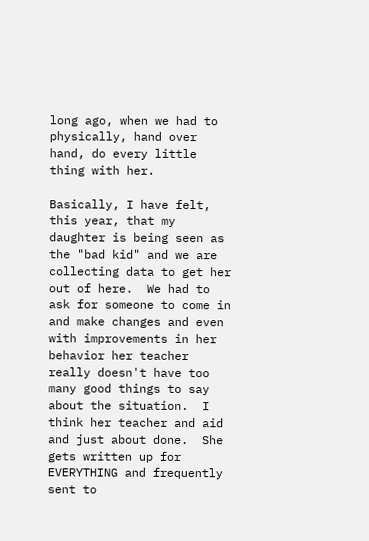long ago, when we had to physically, hand over hand, do every little thing with her.

Basically, I have felt, this year, that my daughter is being seen as the "bad kid" and we are collecting data to get her out of here.  We had to ask for someone to come in and make changes and even with improvements in her behavior her teacher really doesn't have too many good things to say about the situation.  I think her teacher and aid and just about done.  She gets written up for EVERYTHING and frequently sent to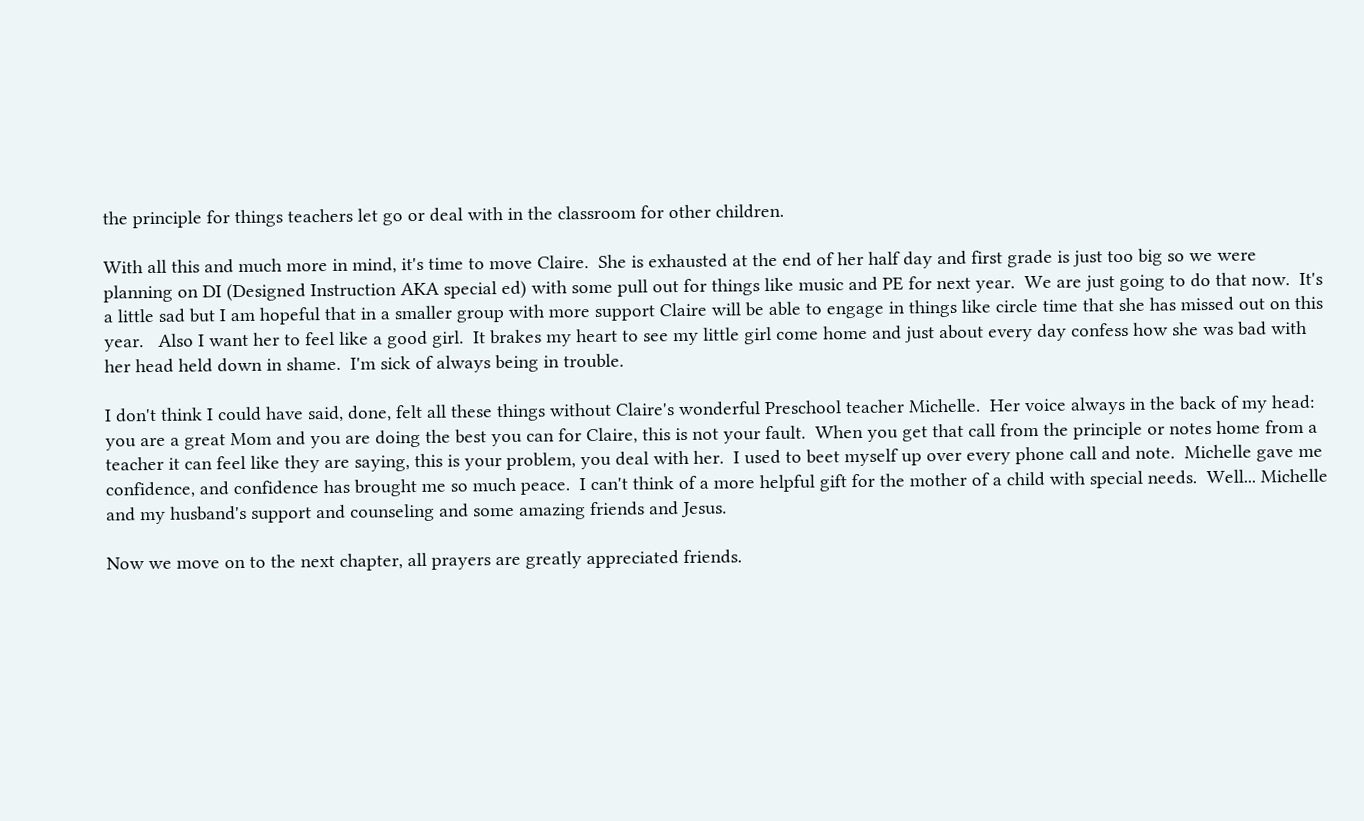the principle for things teachers let go or deal with in the classroom for other children.

With all this and much more in mind, it's time to move Claire.  She is exhausted at the end of her half day and first grade is just too big so we were planning on DI (Designed Instruction AKA special ed) with some pull out for things like music and PE for next year.  We are just going to do that now.  It's a little sad but I am hopeful that in a smaller group with more support Claire will be able to engage in things like circle time that she has missed out on this year.   Also I want her to feel like a good girl.  It brakes my heart to see my little girl come home and just about every day confess how she was bad with her head held down in shame.  I'm sick of always being in trouble.

I don't think I could have said, done, felt all these things without Claire's wonderful Preschool teacher Michelle.  Her voice always in the back of my head:  you are a great Mom and you are doing the best you can for Claire, this is not your fault.  When you get that call from the principle or notes home from a teacher it can feel like they are saying, this is your problem, you deal with her.  I used to beet myself up over every phone call and note.  Michelle gave me confidence, and confidence has brought me so much peace.  I can't think of a more helpful gift for the mother of a child with special needs.  Well... Michelle and my husband's support and counseling and some amazing friends and Jesus.

Now we move on to the next chapter, all prayers are greatly appreciated friends.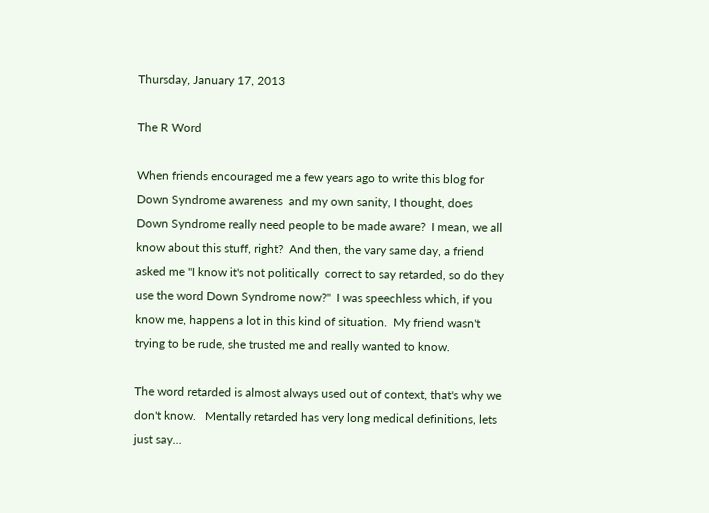Thursday, January 17, 2013

The R Word

When friends encouraged me a few years ago to write this blog for Down Syndrome awareness  and my own sanity, I thought, does Down Syndrome really need people to be made aware?  I mean, we all know about this stuff, right?  And then, the vary same day, a friend asked me "I know it's not politically  correct to say retarded, so do they use the word Down Syndrome now?"  I was speechless which, if you know me, happens a lot in this kind of situation.  My friend wasn't trying to be rude, she trusted me and really wanted to know.

The word retarded is almost always used out of context, that's why we don't know.   Mentally retarded has very long medical definitions, lets just say...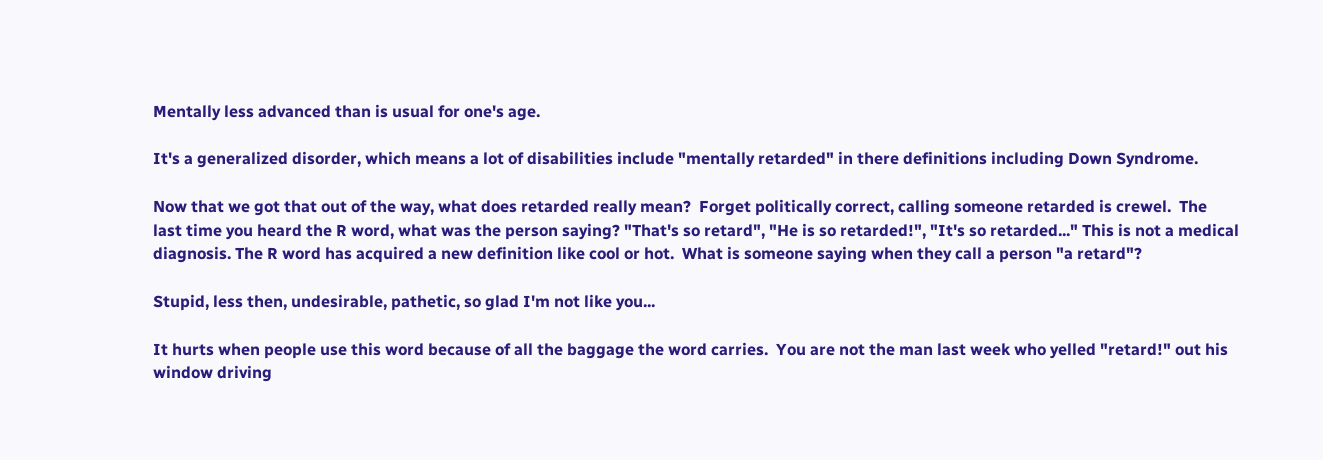Mentally less advanced than is usual for one's age.

It's a generalized disorder, which means a lot of disabilities include "mentally retarded" in there definitions including Down Syndrome.

Now that we got that out of the way, what does retarded really mean?  Forget politically correct, calling someone retarded is crewel.  The last time you heard the R word, what was the person saying? "That's so retard", "He is so retarded!", "It's so retarded..." This is not a medical diagnosis. The R word has acquired a new definition like cool or hot.  What is someone saying when they call a person "a retard"?

Stupid, less then, undesirable, pathetic, so glad I'm not like you...

It hurts when people use this word because of all the baggage the word carries.  You are not the man last week who yelled "retard!" out his window driving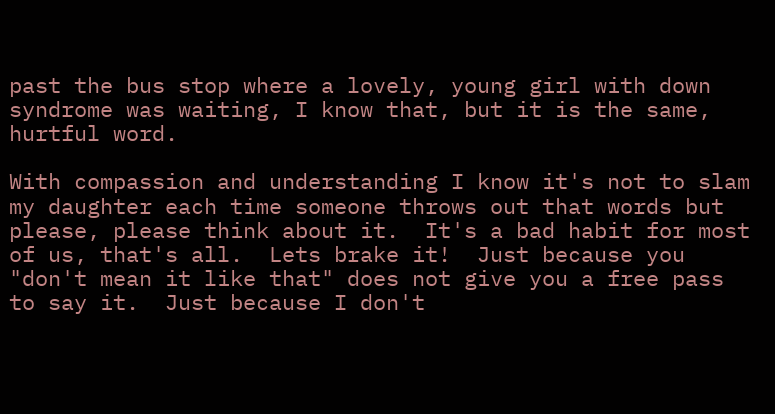past the bus stop where a lovely, young girl with down syndrome was waiting, I know that, but it is the same, hurtful word.

With compassion and understanding I know it's not to slam my daughter each time someone throws out that words but please, please think about it.  It's a bad habit for most of us, that's all.  Lets brake it!  Just because you "don't mean it like that" does not give you a free pass to say it.  Just because I don't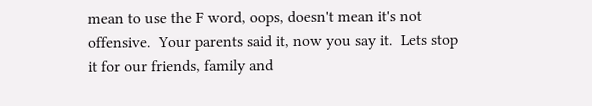mean to use the F word, oops, doesn't mean it's not offensive.  Your parents said it, now you say it.  Lets stop it for our friends, family and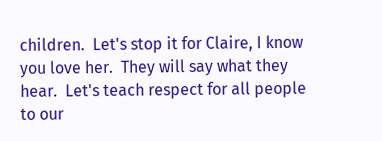children.  Let's stop it for Claire, I know you love her.  They will say what they hear.  Let's teach respect for all people to our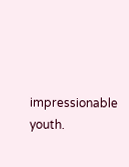impressionable youth.